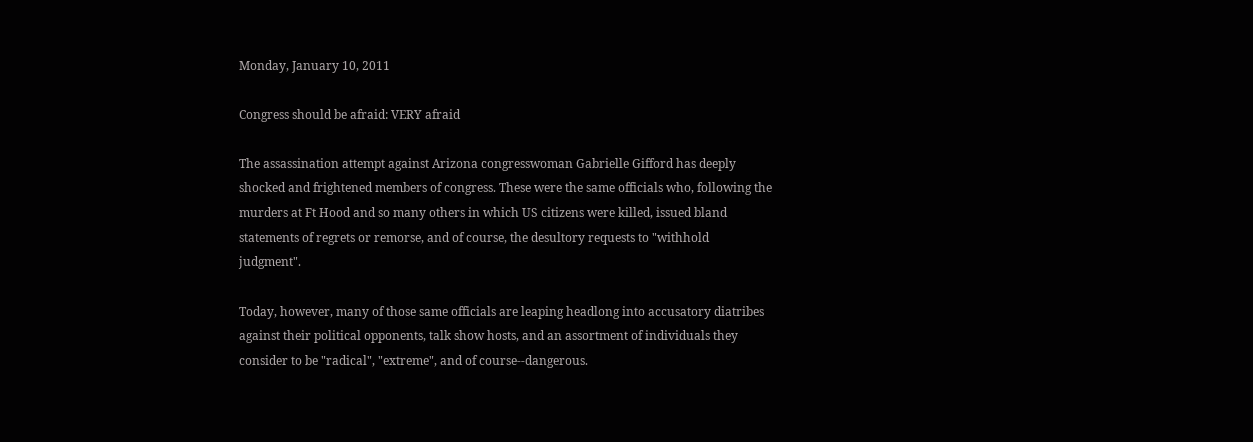Monday, January 10, 2011

Congress should be afraid: VERY afraid

The assassination attempt against Arizona congresswoman Gabrielle Gifford has deeply shocked and frightened members of congress. These were the same officials who, following the murders at Ft Hood and so many others in which US citizens were killed, issued bland statements of regrets or remorse, and of course, the desultory requests to "withhold judgment".

Today, however, many of those same officials are leaping headlong into accusatory diatribes against their political opponents, talk show hosts, and an assortment of individuals they consider to be "radical", "extreme", and of course--dangerous.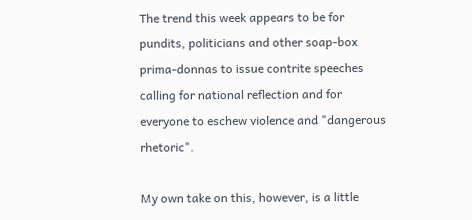The trend this week appears to be for pundits, politicians and other soap-box prima-donnas to issue contrite speeches calling for national reflection and for everyone to eschew violence and "dangerous rhetoric".

My own take on this, however, is a little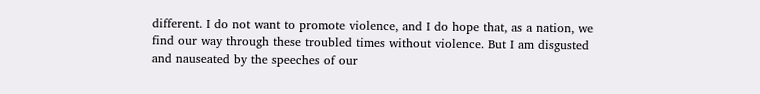different. I do not want to promote violence, and I do hope that, as a nation, we find our way through these troubled times without violence. But I am disgusted and nauseated by the speeches of our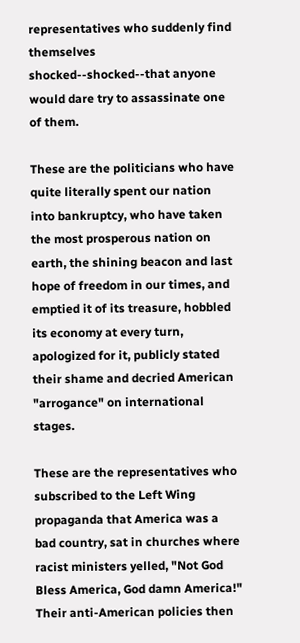representatives who suddenly find themselves shocked--shocked--that anyone would dare try to assassinate one of them.

These are the politicians who have quite literally spent our nation into bankruptcy, who have taken the most prosperous nation on earth, the shining beacon and last hope of freedom in our times, and emptied it of its treasure, hobbled its economy at every turn, apologized for it, publicly stated their shame and decried American "arrogance" on international stages.

These are the representatives who subscribed to the Left Wing propaganda that America was a bad country, sat in churches where racist ministers yelled, "Not God Bless America, God damn America!" Their anti-American policies then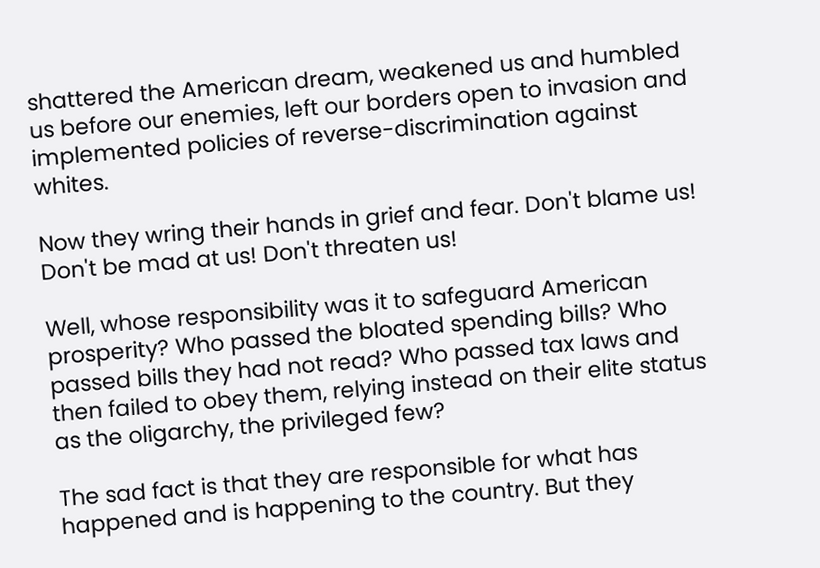shattered the American dream, weakened us and humbled us before our enemies, left our borders open to invasion and implemented policies of reverse-discrimination against whites.

Now they wring their hands in grief and fear. Don't blame us! Don't be mad at us! Don't threaten us!

Well, whose responsibility was it to safeguard American prosperity? Who passed the bloated spending bills? Who passed bills they had not read? Who passed tax laws and then failed to obey them, relying instead on their elite status as the oligarchy, the privileged few?

The sad fact is that they are responsible for what has happened and is happening to the country. But they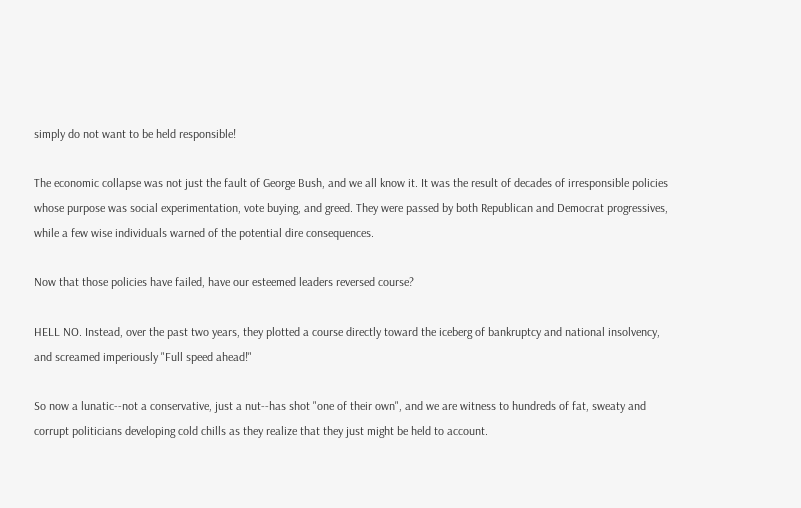simply do not want to be held responsible!

The economic collapse was not just the fault of George Bush, and we all know it. It was the result of decades of irresponsible policies whose purpose was social experimentation, vote buying, and greed. They were passed by both Republican and Democrat progressives, while a few wise individuals warned of the potential dire consequences.

Now that those policies have failed, have our esteemed leaders reversed course?

HELL NO. Instead, over the past two years, they plotted a course directly toward the iceberg of bankruptcy and national insolvency, and screamed imperiously "Full speed ahead!"

So now a lunatic--not a conservative, just a nut--has shot "one of their own", and we are witness to hundreds of fat, sweaty and corrupt politicians developing cold chills as they realize that they just might be held to account.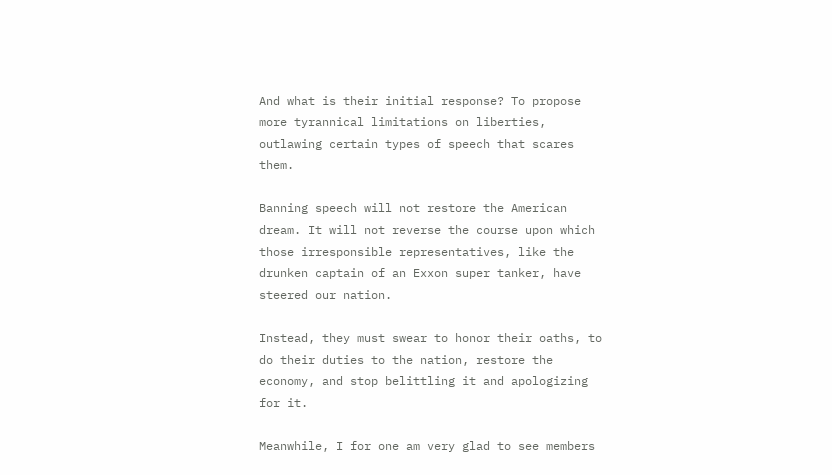And what is their initial response? To propose more tyrannical limitations on liberties, outlawing certain types of speech that scares them.

Banning speech will not restore the American dream. It will not reverse the course upon which those irresponsible representatives, like the drunken captain of an Exxon super tanker, have steered our nation.

Instead, they must swear to honor their oaths, to do their duties to the nation, restore the economy, and stop belittling it and apologizing for it.

Meanwhile, I for one am very glad to see members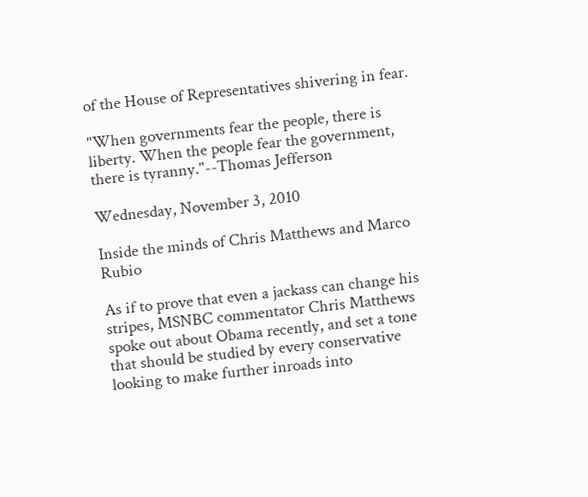of the House of Representatives shivering in fear.

"When governments fear the people, there is liberty. When the people fear the government, there is tyranny."--Thomas Jefferson

Wednesday, November 3, 2010

Inside the minds of Chris Matthews and Marco Rubio

As if to prove that even a jackass can change his stripes, MSNBC commentator Chris Matthews spoke out about Obama recently, and set a tone that should be studied by every conservative looking to make further inroads into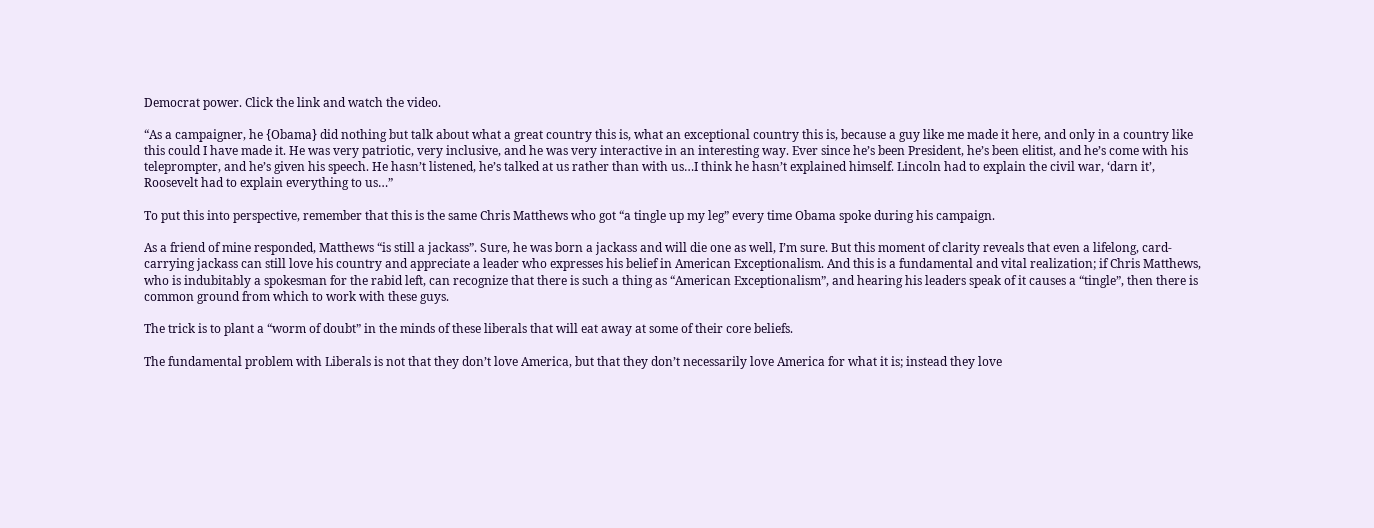Democrat power. Click the link and watch the video.

“As a campaigner, he {Obama} did nothing but talk about what a great country this is, what an exceptional country this is, because a guy like me made it here, and only in a country like this could I have made it. He was very patriotic, very inclusive, and he was very interactive in an interesting way. Ever since he’s been President, he’s been elitist, and he’s come with his teleprompter, and he’s given his speech. He hasn’t listened, he’s talked at us rather than with us…I think he hasn’t explained himself. Lincoln had to explain the civil war, ‘darn it’, Roosevelt had to explain everything to us…”

To put this into perspective, remember that this is the same Chris Matthews who got “a tingle up my leg” every time Obama spoke during his campaign.

As a friend of mine responded, Matthews “is still a jackass”. Sure, he was born a jackass and will die one as well, I’m sure. But this moment of clarity reveals that even a lifelong, card-carrying jackass can still love his country and appreciate a leader who expresses his belief in American Exceptionalism. And this is a fundamental and vital realization; if Chris Matthews, who is indubitably a spokesman for the rabid left, can recognize that there is such a thing as “American Exceptionalism”, and hearing his leaders speak of it causes a “tingle”, then there is common ground from which to work with these guys.

The trick is to plant a “worm of doubt” in the minds of these liberals that will eat away at some of their core beliefs.

The fundamental problem with Liberals is not that they don’t love America, but that they don’t necessarily love America for what it is; instead they love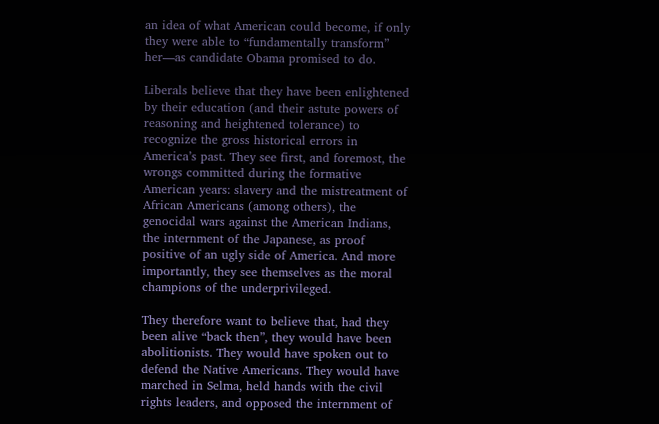an idea of what American could become, if only they were able to “fundamentally transform” her—as candidate Obama promised to do.

Liberals believe that they have been enlightened by their education (and their astute powers of reasoning and heightened tolerance) to recognize the gross historical errors in America’s past. They see first, and foremost, the wrongs committed during the formative American years: slavery and the mistreatment of African Americans (among others), the genocidal wars against the American Indians, the internment of the Japanese, as proof positive of an ugly side of America. And more importantly, they see themselves as the moral champions of the underprivileged.

They therefore want to believe that, had they been alive “back then”, they would have been abolitionists. They would have spoken out to defend the Native Americans. They would have marched in Selma, held hands with the civil rights leaders, and opposed the internment of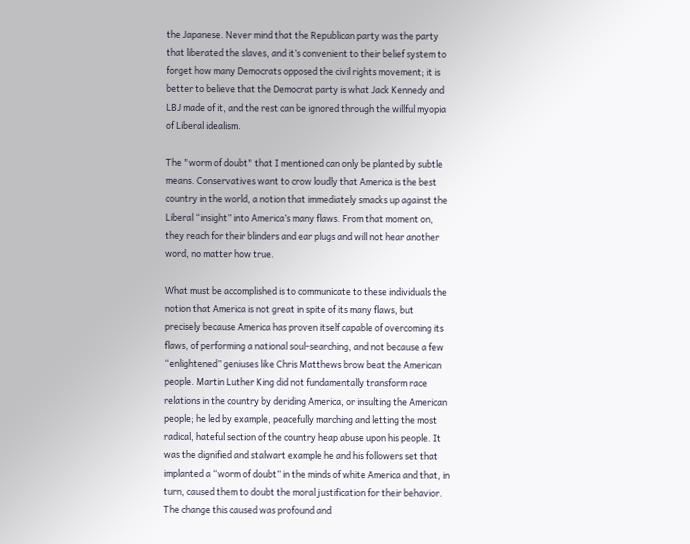the Japanese. Never mind that the Republican party was the party that liberated the slaves, and it’s convenient to their belief system to forget how many Democrats opposed the civil rights movement; it is better to believe that the Democrat party is what Jack Kennedy and LBJ made of it, and the rest can be ignored through the willful myopia of Liberal idealism.

The "worm of doubt" that I mentioned can only be planted by subtle means. Conservatives want to crow loudly that America is the best country in the world, a notion that immediately smacks up against the Liberal “insight” into America’s many flaws. From that moment on, they reach for their blinders and ear plugs and will not hear another word, no matter how true.

What must be accomplished is to communicate to these individuals the notion that America is not great in spite of its many flaws, but precisely because America has proven itself capable of overcoming its flaws, of performing a national soul-searching, and not because a few “enlightened” geniuses like Chris Matthews brow beat the American people. Martin Luther King did not fundamentally transform race relations in the country by deriding America, or insulting the American people; he led by example, peacefully marching and letting the most radical, hateful section of the country heap abuse upon his people. It was the dignified and stalwart example he and his followers set that implanted a “worm of doubt” in the minds of white America and that, in turn, caused them to doubt the moral justification for their behavior. The change this caused was profound and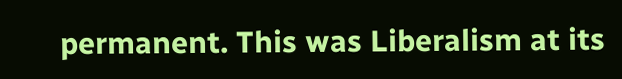permanent. This was Liberalism at its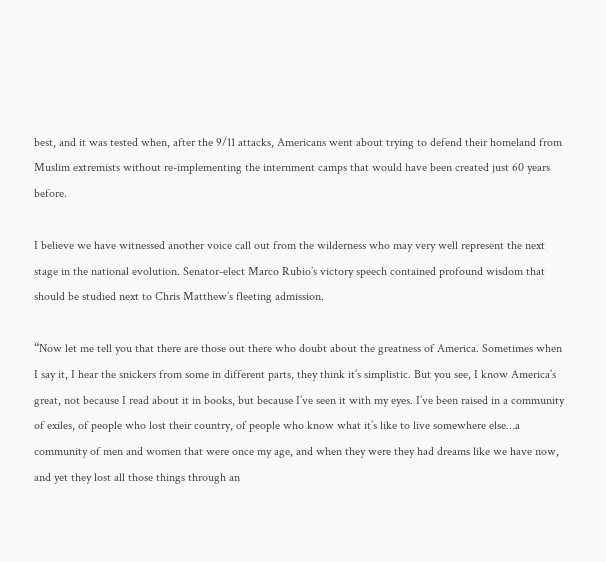best, and it was tested when, after the 9/11 attacks, Americans went about trying to defend their homeland from Muslim extremists without re-implementing the internment camps that would have been created just 60 years before.

I believe we have witnessed another voice call out from the wilderness who may very well represent the next stage in the national evolution. Senator-elect Marco Rubio’s victory speech contained profound wisdom that should be studied next to Chris Matthew’s fleeting admission.

“Now let me tell you that there are those out there who doubt about the greatness of America. Sometimes when I say it, I hear the snickers from some in different parts, they think it’s simplistic. But you see, I know America’s great, not because I read about it in books, but because I’ve seen it with my eyes. I’ve been raised in a community of exiles, of people who lost their country, of people who know what it’s like to live somewhere else…a community of men and women that were once my age, and when they were they had dreams like we have now, and yet they lost all those things through an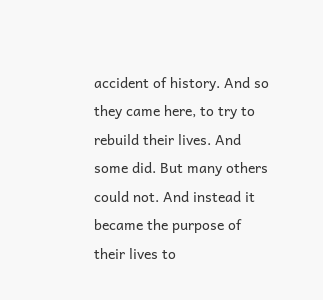accident of history. And so they came here, to try to rebuild their lives. And some did. But many others could not. And instead it became the purpose of their lives to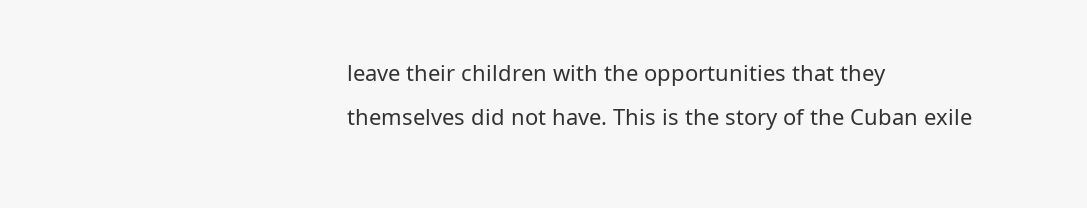leave their children with the opportunities that they themselves did not have. This is the story of the Cuban exile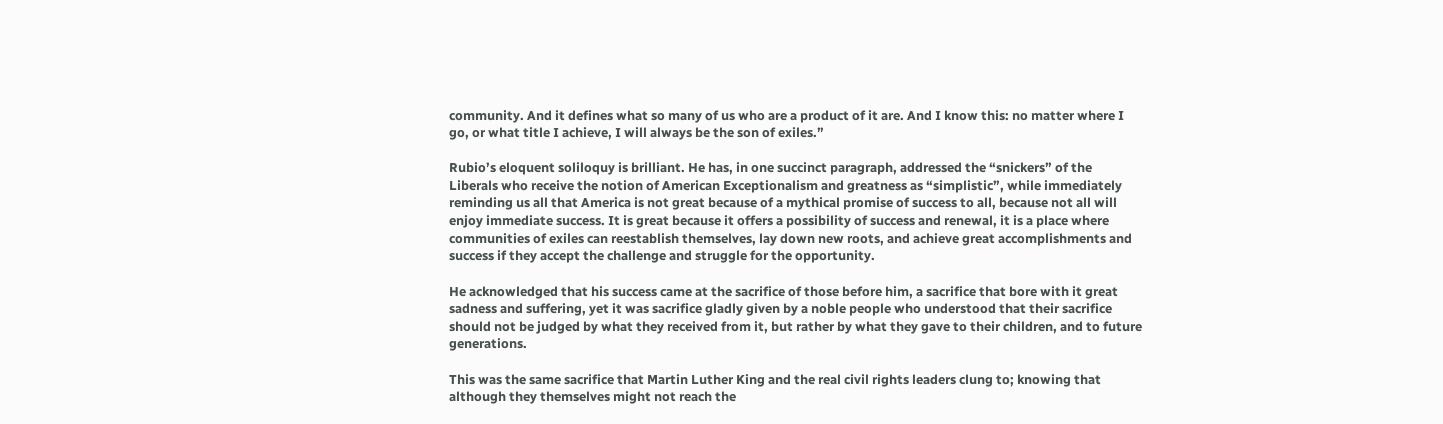community. And it defines what so many of us who are a product of it are. And I know this: no matter where I go, or what title I achieve, I will always be the son of exiles.”

Rubio’s eloquent soliloquy is brilliant. He has, in one succinct paragraph, addressed the “snickers” of the Liberals who receive the notion of American Exceptionalism and greatness as “simplistic”, while immediately reminding us all that America is not great because of a mythical promise of success to all, because not all will enjoy immediate success. It is great because it offers a possibility of success and renewal, it is a place where communities of exiles can reestablish themselves, lay down new roots, and achieve great accomplishments and success if they accept the challenge and struggle for the opportunity.

He acknowledged that his success came at the sacrifice of those before him, a sacrifice that bore with it great sadness and suffering, yet it was sacrifice gladly given by a noble people who understood that their sacrifice should not be judged by what they received from it, but rather by what they gave to their children, and to future generations.

This was the same sacrifice that Martin Luther King and the real civil rights leaders clung to; knowing that although they themselves might not reach the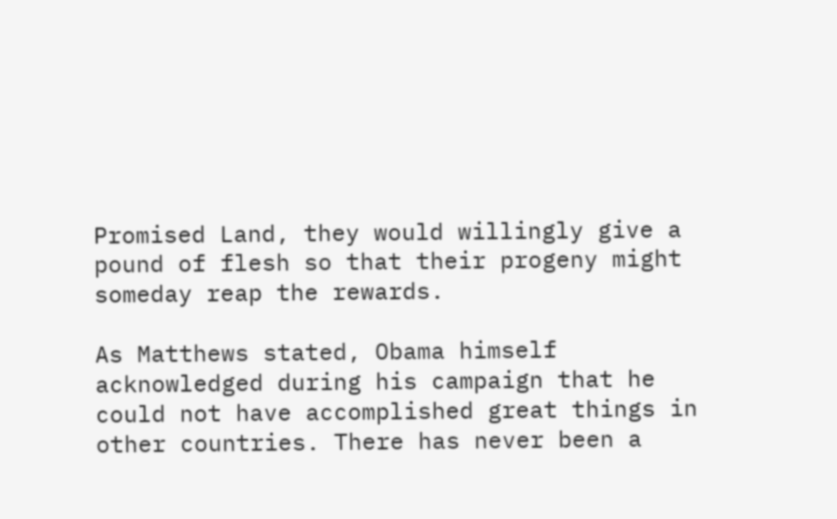Promised Land, they would willingly give a pound of flesh so that their progeny might someday reap the rewards.

As Matthews stated, Obama himself acknowledged during his campaign that he could not have accomplished great things in other countries. There has never been a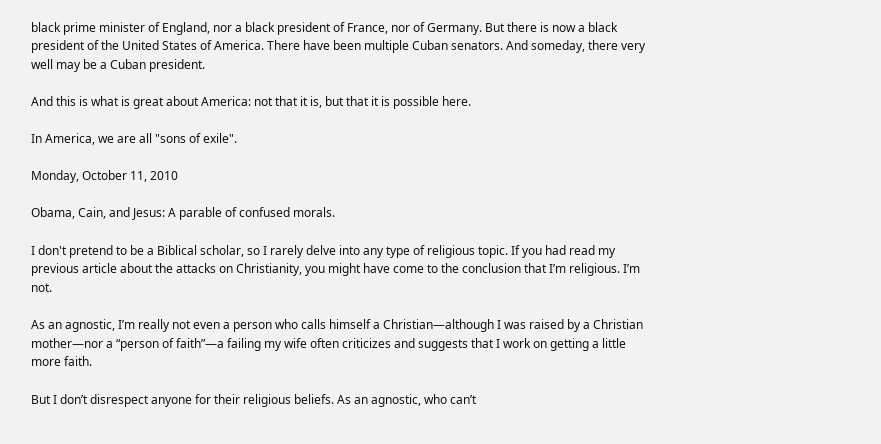black prime minister of England, nor a black president of France, nor of Germany. But there is now a black president of the United States of America. There have been multiple Cuban senators. And someday, there very well may be a Cuban president.

And this is what is great about America: not that it is, but that it is possible here.

In America, we are all "sons of exile".

Monday, October 11, 2010

Obama, Cain, and Jesus: A parable of confused morals.

I don't pretend to be a Biblical scholar, so I rarely delve into any type of religious topic. If you had read my previous article about the attacks on Christianity, you might have come to the conclusion that I’m religious. I’m not.

As an agnostic, I’m really not even a person who calls himself a Christian—although I was raised by a Christian mother—nor a “person of faith”—a failing my wife often criticizes and suggests that I work on getting a little more faith.

But I don’t disrespect anyone for their religious beliefs. As an agnostic, who can’t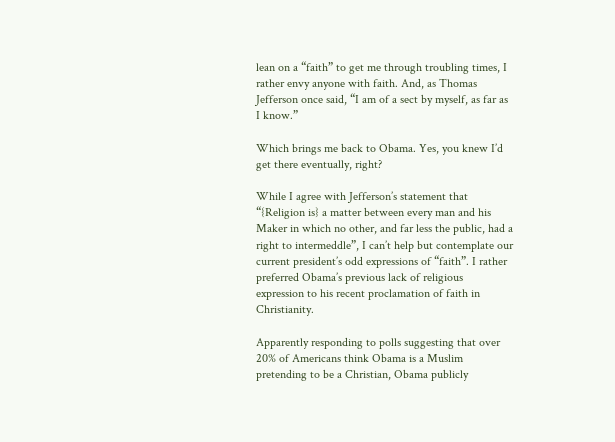lean on a “faith” to get me through troubling times, I rather envy anyone with faith. And, as Thomas Jefferson once said, “I am of a sect by myself, as far as I know.”

Which brings me back to Obama. Yes, you knew I’d get there eventually, right?

While I agree with Jefferson’s statement that “{Religion is} a matter between every man and his Maker in which no other, and far less the public, had a right to intermeddle”, I can’t help but contemplate our current president’s odd expressions of “faith”. I rather preferred Obama’s previous lack of religious expression to his recent proclamation of faith in Christianity.

Apparently responding to polls suggesting that over 20% of Americans think Obama is a Muslim pretending to be a Christian, Obama publicly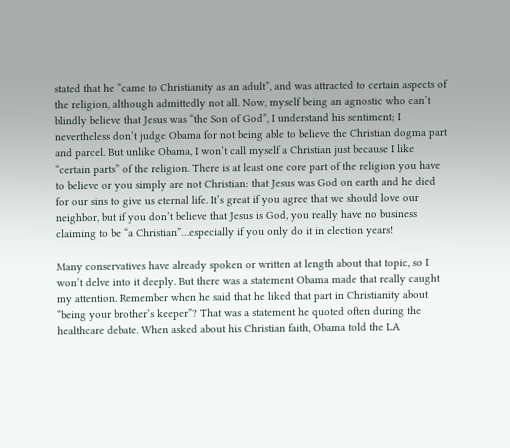stated that he “came to Christianity as an adult”, and was attracted to certain aspects of the religion, although admittedly not all. Now, myself being an agnostic who can’t blindly believe that Jesus was “the Son of God”, I understand his sentiment; I nevertheless don’t judge Obama for not being able to believe the Christian dogma part and parcel. But unlike Obama, I won’t call myself a Christian just because I like “certain parts” of the religion. There is at least one core part of the religion you have to believe or you simply are not Christian: that Jesus was God on earth and he died for our sins to give us eternal life. It’s great if you agree that we should love our neighbor, but if you don’t believe that Jesus is God, you really have no business claiming to be “a Christian”…especially if you only do it in election years!

Many conservatives have already spoken or written at length about that topic, so I won’t delve into it deeply. But there was a statement Obama made that really caught my attention. Remember when he said that he liked that part in Christianity about “being your brother’s keeper”? That was a statement he quoted often during the healthcare debate. When asked about his Christian faith, Obama told the LA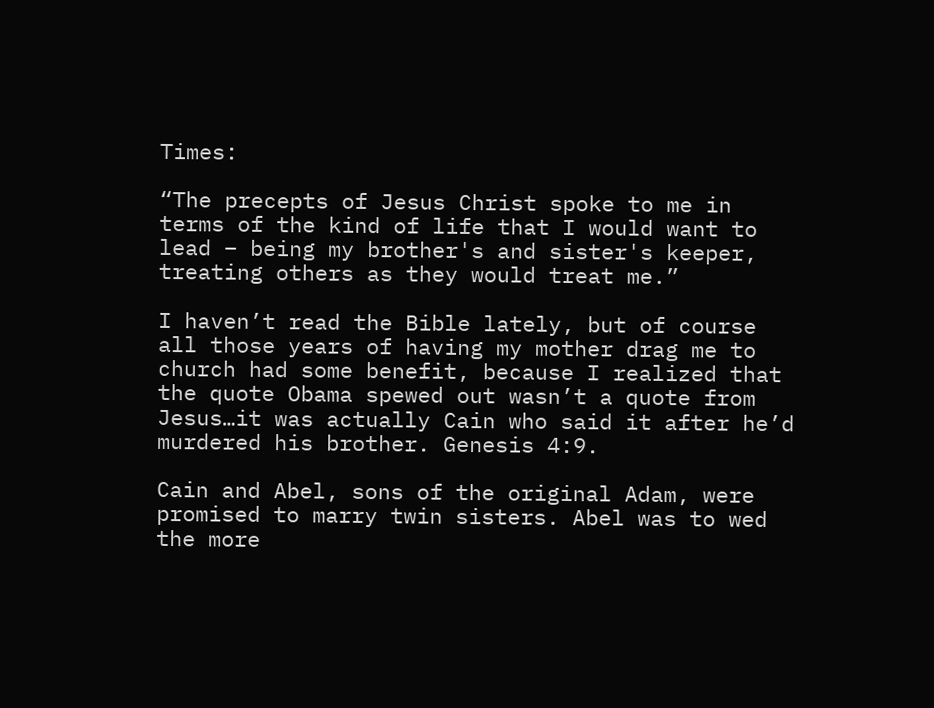Times:

“The precepts of Jesus Christ spoke to me in terms of the kind of life that I would want to lead – being my brother's and sister's keeper, treating others as they would treat me.”

I haven’t read the Bible lately, but of course all those years of having my mother drag me to church had some benefit, because I realized that the quote Obama spewed out wasn’t a quote from Jesus…it was actually Cain who said it after he’d murdered his brother. Genesis 4:9.

Cain and Abel, sons of the original Adam, were promised to marry twin sisters. Abel was to wed the more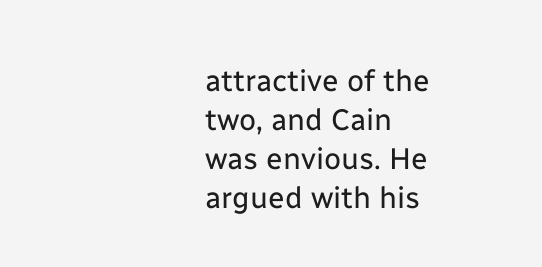attractive of the two, and Cain was envious. He argued with his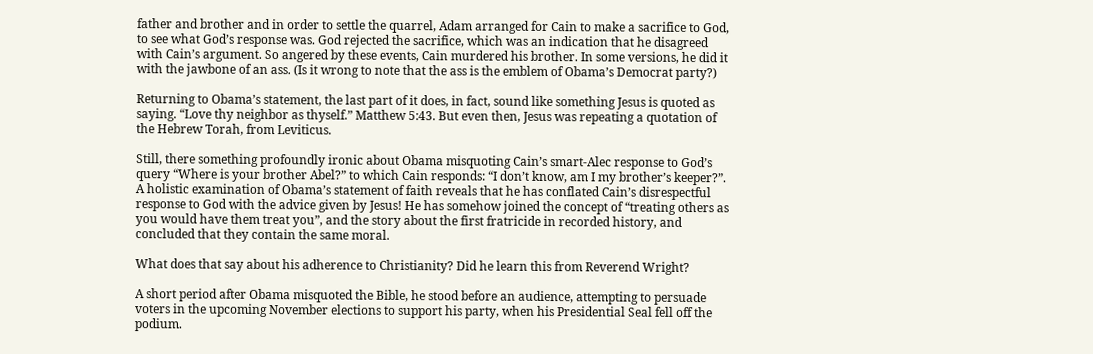father and brother and in order to settle the quarrel, Adam arranged for Cain to make a sacrifice to God, to see what God’s response was. God rejected the sacrifice, which was an indication that he disagreed with Cain’s argument. So angered by these events, Cain murdered his brother. In some versions, he did it with the jawbone of an ass. (Is it wrong to note that the ass is the emblem of Obama’s Democrat party?)

Returning to Obama’s statement, the last part of it does, in fact, sound like something Jesus is quoted as saying. “Love thy neighbor as thyself.” Matthew 5:43. But even then, Jesus was repeating a quotation of the Hebrew Torah, from Leviticus.

Still, there something profoundly ironic about Obama misquoting Cain’s smart-Alec response to God’s query “Where is your brother Abel?” to which Cain responds: “I don’t know, am I my brother’s keeper?”. A holistic examination of Obama’s statement of faith reveals that he has conflated Cain’s disrespectful response to God with the advice given by Jesus! He has somehow joined the concept of “treating others as you would have them treat you”, and the story about the first fratricide in recorded history, and concluded that they contain the same moral.

What does that say about his adherence to Christianity? Did he learn this from Reverend Wright?

A short period after Obama misquoted the Bible, he stood before an audience, attempting to persuade voters in the upcoming November elections to support his party, when his Presidential Seal fell off the podium.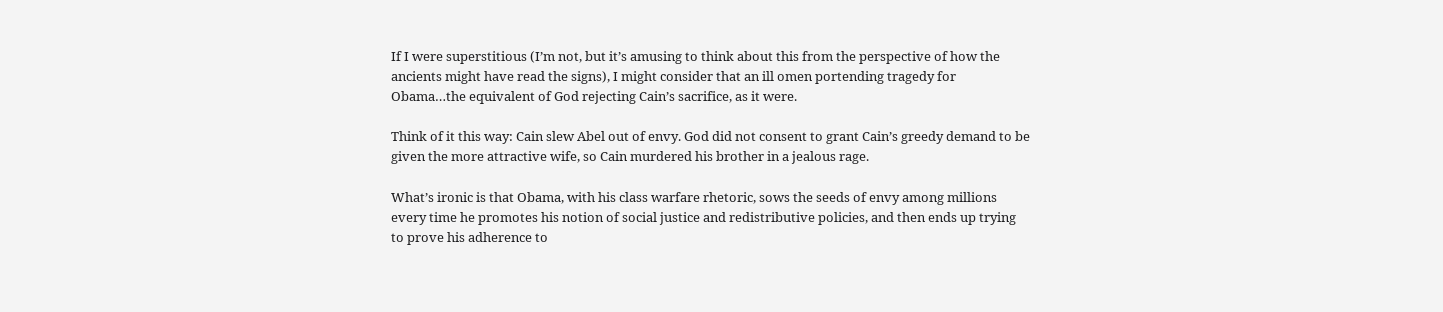If I were superstitious (I’m not, but it’s amusing to think about this from the perspective of how the ancients might have read the signs), I might consider that an ill omen portending tragedy for Obama…the equivalent of God rejecting Cain’s sacrifice, as it were.

Think of it this way: Cain slew Abel out of envy. God did not consent to grant Cain’s greedy demand to be given the more attractive wife, so Cain murdered his brother in a jealous rage.

What’s ironic is that Obama, with his class warfare rhetoric, sows the seeds of envy among millions every time he promotes his notion of social justice and redistributive policies, and then ends up trying to prove his adherence to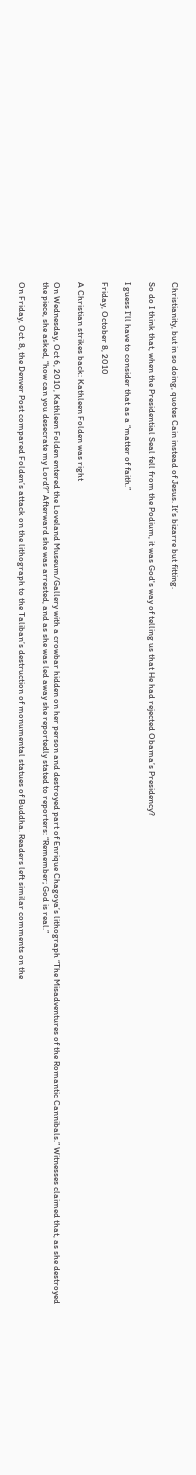Christianity, but in so doing, quotes Cain instead of Jesus. It’s bizarre but fitting.

So do I think that, when the Presidential Seal fell from the Podium, it was God's way of telling us that He had rejected Obama’s Presidency?

I guess I’ll have to consider that as a “matter of faith.”

Friday, October 8, 2010

A Christian strikes back: Kathleen Folden was right

On Wednesday, Oct 6, 2010, Kathleen Folden entered the Loveland Museum/Gallery with a crowbar hidden on her person and destroyed part of Enrique Chagoya’s lithograph “The Misadventures of the Romantic Cannibals.” Witnesses claimed that, as she destroyed the piece, she asked, “how can you desecrate my Lord?” Afterward she was arrested, and as she was led away she reportedly stated to reporters: “Remember; God is real.”

On Friday, Oct. 8, the Denver Post compared Folden’s attack on the lithograph to the Taliban’s destruction of monumental statues of Buddha. Readers left similar comments on the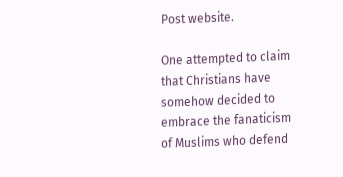Post website.

One attempted to claim that Christians have somehow decided to embrace the fanaticism of Muslims who defend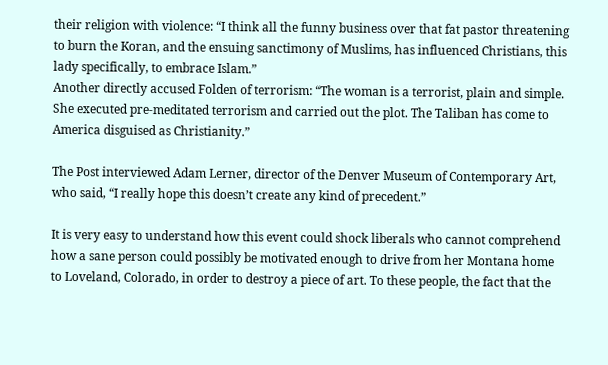their religion with violence: “I think all the funny business over that fat pastor threatening to burn the Koran, and the ensuing sanctimony of Muslims, has influenced Christians, this lady specifically, to embrace Islam.”
Another directly accused Folden of terrorism: “The woman is a terrorist, plain and simple. She executed pre-meditated terrorism and carried out the plot. The Taliban has come to America disguised as Christianity.”

The Post interviewed Adam Lerner, director of the Denver Museum of Contemporary Art, who said, “I really hope this doesn’t create any kind of precedent.”

It is very easy to understand how this event could shock liberals who cannot comprehend how a sane person could possibly be motivated enough to drive from her Montana home to Loveland, Colorado, in order to destroy a piece of art. To these people, the fact that the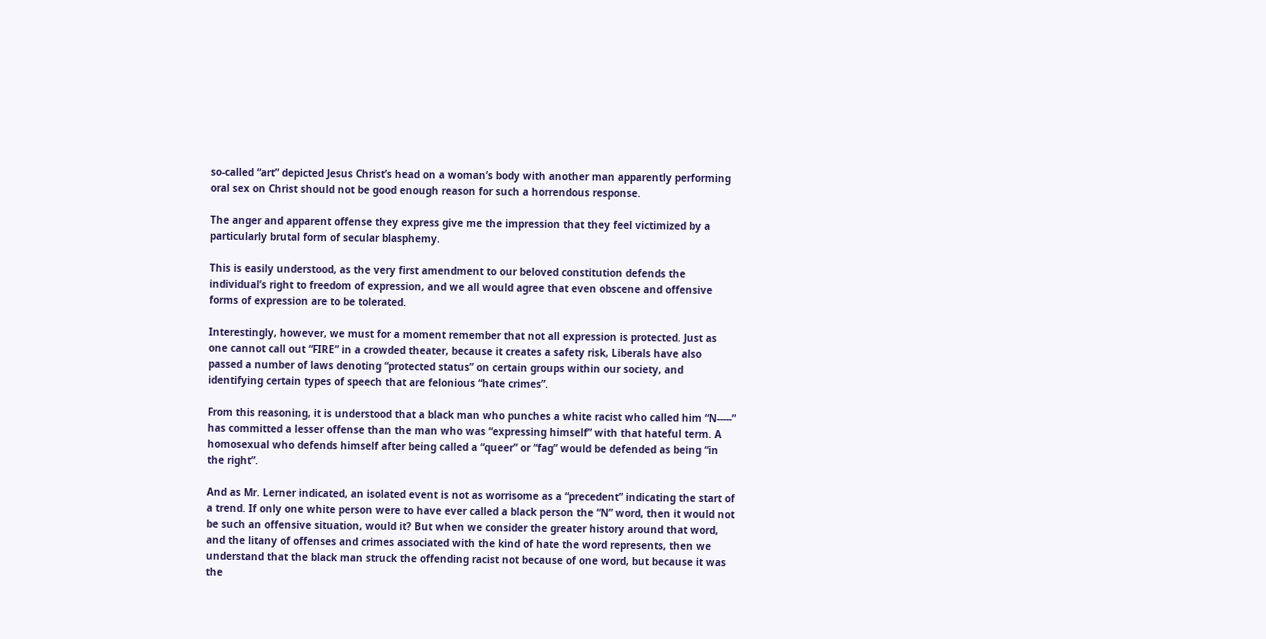so-called “art” depicted Jesus Christ’s head on a woman’s body with another man apparently performing oral sex on Christ should not be good enough reason for such a horrendous response.

The anger and apparent offense they express give me the impression that they feel victimized by a particularly brutal form of secular blasphemy.

This is easily understood, as the very first amendment to our beloved constitution defends the individual’s right to freedom of expression, and we all would agree that even obscene and offensive forms of expression are to be tolerated.

Interestingly, however, we must for a moment remember that not all expression is protected. Just as one cannot call out “FIRE” in a crowded theater, because it creates a safety risk, Liberals have also passed a number of laws denoting “protected status” on certain groups within our society, and identifying certain types of speech that are felonious “hate crimes”.

From this reasoning, it is understood that a black man who punches a white racist who called him “N-----” has committed a lesser offense than the man who was “expressing himself” with that hateful term. A homosexual who defends himself after being called a “queer” or “fag” would be defended as being “in the right”.

And as Mr. Lerner indicated, an isolated event is not as worrisome as a “precedent” indicating the start of a trend. If only one white person were to have ever called a black person the “N” word, then it would not be such an offensive situation, would it? But when we consider the greater history around that word, and the litany of offenses and crimes associated with the kind of hate the word represents, then we understand that the black man struck the offending racist not because of one word, but because it was the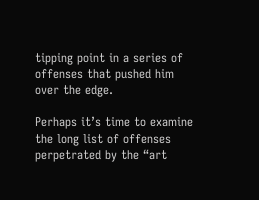tipping point in a series of offenses that pushed him over the edge.

Perhaps it’s time to examine the long list of offenses perpetrated by the “art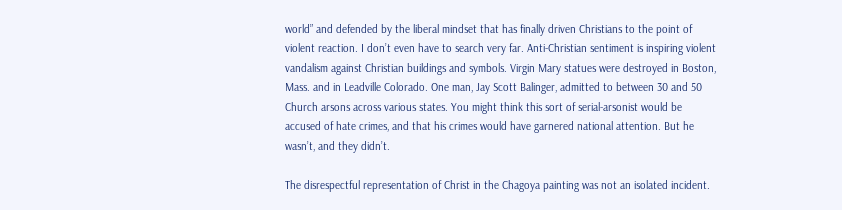world” and defended by the liberal mindset that has finally driven Christians to the point of violent reaction. I don’t even have to search very far. Anti-Christian sentiment is inspiring violent vandalism against Christian buildings and symbols. Virgin Mary statues were destroyed in Boston, Mass. and in Leadville Colorado. One man, Jay Scott Balinger, admitted to between 30 and 50 Church arsons across various states. You might think this sort of serial-arsonist would be accused of hate crimes, and that his crimes would have garnered national attention. But he wasn’t, and they didn’t.

The disrespectful representation of Christ in the Chagoya painting was not an isolated incident.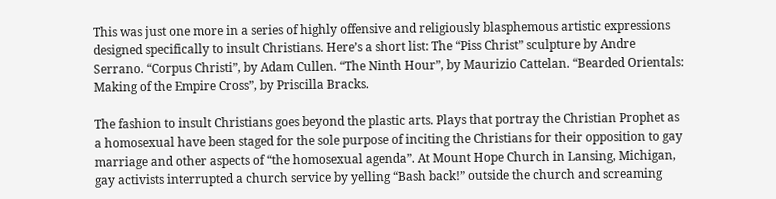This was just one more in a series of highly offensive and religiously blasphemous artistic expressions designed specifically to insult Christians. Here’s a short list: The “Piss Christ” sculpture by Andre Serrano. “Corpus Christi”, by Adam Cullen. “The Ninth Hour”, by Maurizio Cattelan. “Bearded Orientals: Making of the Empire Cross”, by Priscilla Bracks.

The fashion to insult Christians goes beyond the plastic arts. Plays that portray the Christian Prophet as a homosexual have been staged for the sole purpose of inciting the Christians for their opposition to gay marriage and other aspects of “the homosexual agenda”. At Mount Hope Church in Lansing, Michigan, gay activists interrupted a church service by yelling “Bash back!” outside the church and screaming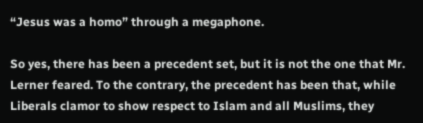“Jesus was a homo” through a megaphone.

So yes, there has been a precedent set, but it is not the one that Mr. Lerner feared. To the contrary, the precedent has been that, while Liberals clamor to show respect to Islam and all Muslims, they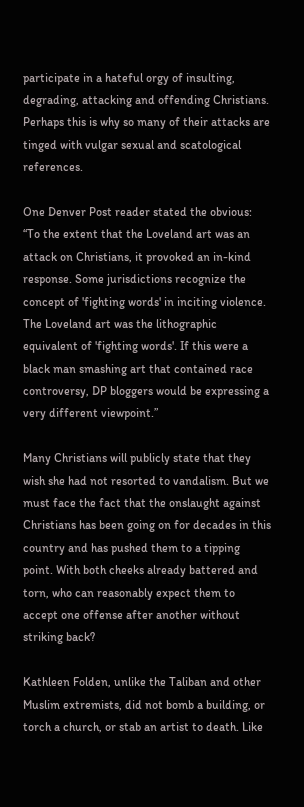participate in a hateful orgy of insulting, degrading, attacking and offending Christians. Perhaps this is why so many of their attacks are tinged with vulgar sexual and scatological references.

One Denver Post reader stated the obvious: “To the extent that the Loveland art was an attack on Christians, it provoked an in-kind response. Some jurisdictions recognize the concept of 'fighting words' in inciting violence. The Loveland art was the lithographic equivalent of 'fighting words'. If this were a black man smashing art that contained race controversy, DP bloggers would be expressing a very different viewpoint.”

Many Christians will publicly state that they wish she had not resorted to vandalism. But we must face the fact that the onslaught against Christians has been going on for decades in this country and has pushed them to a tipping point. With both cheeks already battered and torn, who can reasonably expect them to accept one offense after another without striking back?

Kathleen Folden, unlike the Taliban and other Muslim extremists, did not bomb a building, or torch a church, or stab an artist to death. Like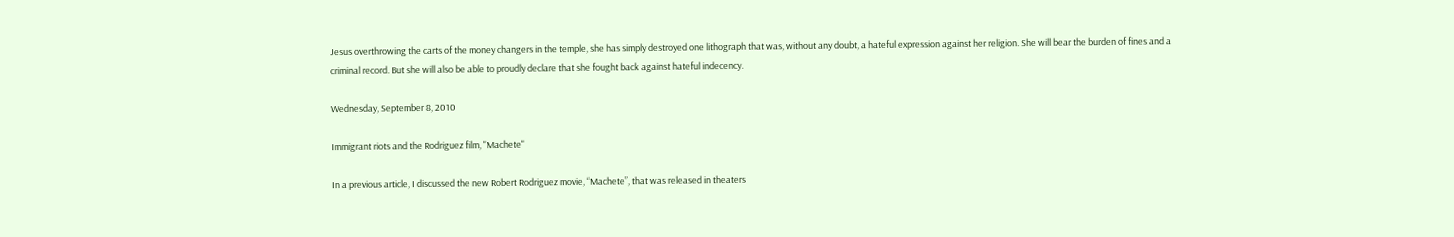Jesus overthrowing the carts of the money changers in the temple, she has simply destroyed one lithograph that was, without any doubt, a hateful expression against her religion. She will bear the burden of fines and a criminal record. But she will also be able to proudly declare that she fought back against hateful indecency.

Wednesday, September 8, 2010

Immigrant riots and the Rodriguez film, "Machete"

In a previous article, I discussed the new Robert Rodriguez movie, “Machete”, that was released in theaters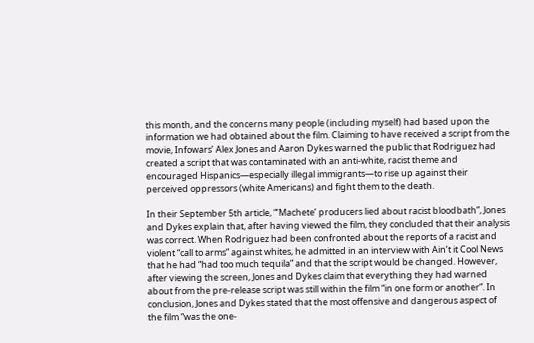this month, and the concerns many people (including myself) had based upon the information we had obtained about the film. Claiming to have received a script from the movie, Infowars’ Alex Jones and Aaron Dykes warned the public that Rodriguez had created a script that was contaminated with an anti-white, racist theme and encouraged Hispanics—especially illegal immigrants—to rise up against their perceived oppressors (white Americans) and fight them to the death.

In their September 5th article, “’Machete’ producers lied about racist bloodbath”, Jones and Dykes explain that, after having viewed the film, they concluded that their analysis was correct. When Rodriguez had been confronted about the reports of a racist and violent “call to arms” against whites, he admitted in an interview with Ain’t it Cool News that he had “had too much tequila” and that the script would be changed. However, after viewing the screen, Jones and Dykes claim that everything they had warned about from the pre-release script was still within the film “in one form or another”. In conclusion, Jones and Dykes stated that the most offensive and dangerous aspect of the film “was the one-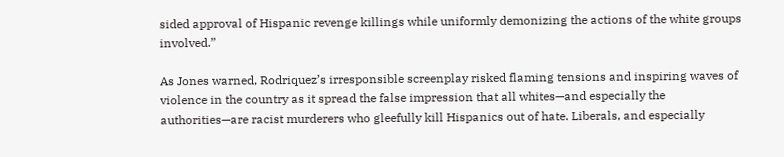sided approval of Hispanic revenge killings while uniformly demonizing the actions of the white groups involved.”

As Jones warned, Rodriquez’s irresponsible screenplay risked flaming tensions and inspiring waves of violence in the country as it spread the false impression that all whites—and especially the authorities—are racist murderers who gleefully kill Hispanics out of hate. Liberals, and especially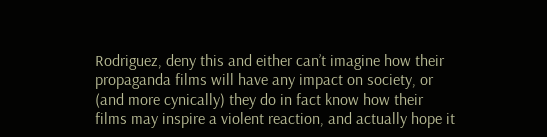Rodriguez, deny this and either can’t imagine how their propaganda films will have any impact on society, or (and more cynically) they do in fact know how their films may inspire a violent reaction, and actually hope it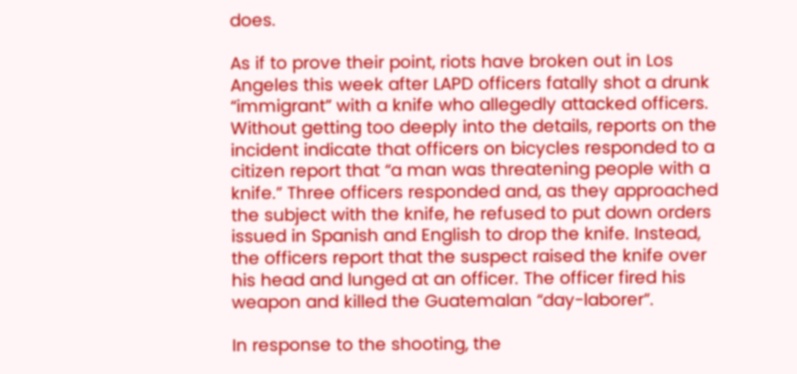does.

As if to prove their point, riots have broken out in Los Angeles this week after LAPD officers fatally shot a drunk “immigrant” with a knife who allegedly attacked officers. Without getting too deeply into the details, reports on the incident indicate that officers on bicycles responded to a citizen report that “a man was threatening people with a knife.” Three officers responded and, as they approached the subject with the knife, he refused to put down orders issued in Spanish and English to drop the knife. Instead, the officers report that the suspect raised the knife over his head and lunged at an officer. The officer fired his weapon and killed the Guatemalan “day-laborer”.

In response to the shooting, the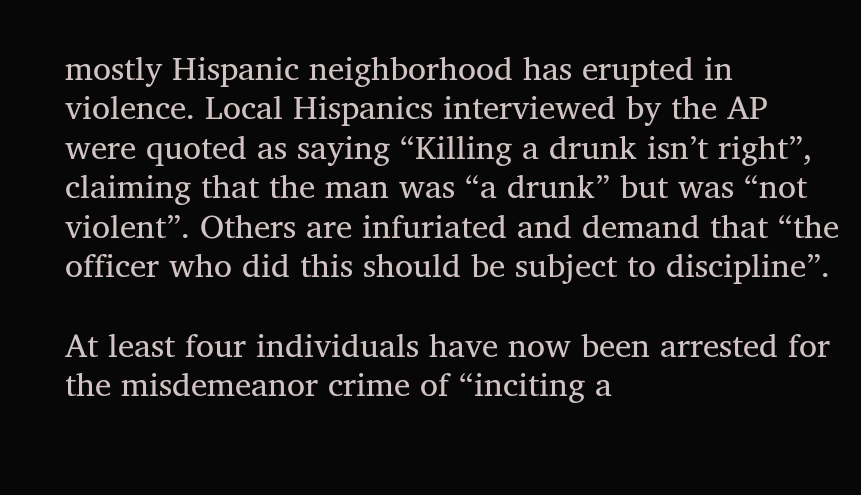mostly Hispanic neighborhood has erupted in violence. Local Hispanics interviewed by the AP were quoted as saying “Killing a drunk isn’t right”, claiming that the man was “a drunk” but was “not violent”. Others are infuriated and demand that “the officer who did this should be subject to discipline”.

At least four individuals have now been arrested for the misdemeanor crime of “inciting a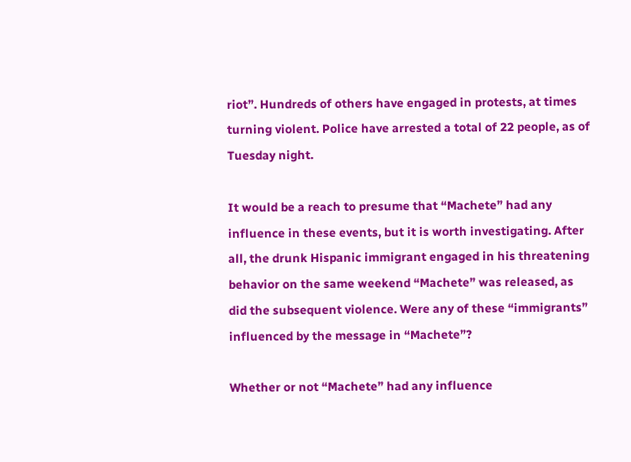riot”. Hundreds of others have engaged in protests, at times turning violent. Police have arrested a total of 22 people, as of Tuesday night.

It would be a reach to presume that “Machete” had any influence in these events, but it is worth investigating. After all, the drunk Hispanic immigrant engaged in his threatening behavior on the same weekend “Machete” was released, as did the subsequent violence. Were any of these “immigrants” influenced by the message in “Machete”?

Whether or not “Machete” had any influence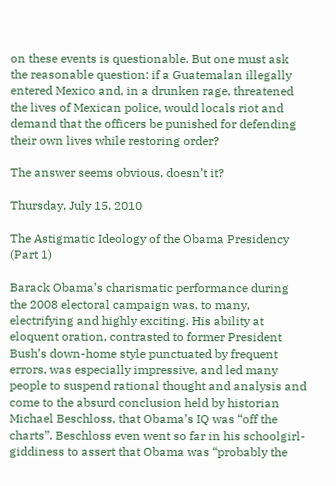on these events is questionable. But one must ask the reasonable question: if a Guatemalan illegally entered Mexico and, in a drunken rage, threatened the lives of Mexican police, would locals riot and demand that the officers be punished for defending their own lives while restoring order?

The answer seems obvious, doesn’t it?

Thursday, July 15, 2010

The Astigmatic Ideology of the Obama Presidency (Part 1)

Barack Obama’s charismatic performance during the 2008 electoral campaign was, to many, electrifying and highly exciting. His ability at eloquent oration, contrasted to former President Bush’s down-home style punctuated by frequent errors, was especially impressive, and led many people to suspend rational thought and analysis and come to the absurd conclusion held by historian Michael Beschloss, that Obama’s IQ was “off the charts”. Beschloss even went so far in his schoolgirl-giddiness to assert that Obama was “probably the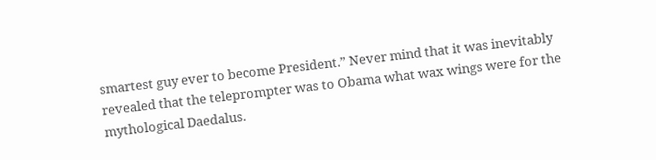smartest guy ever to become President.” Never mind that it was inevitably revealed that the teleprompter was to Obama what wax wings were for the mythological Daedalus.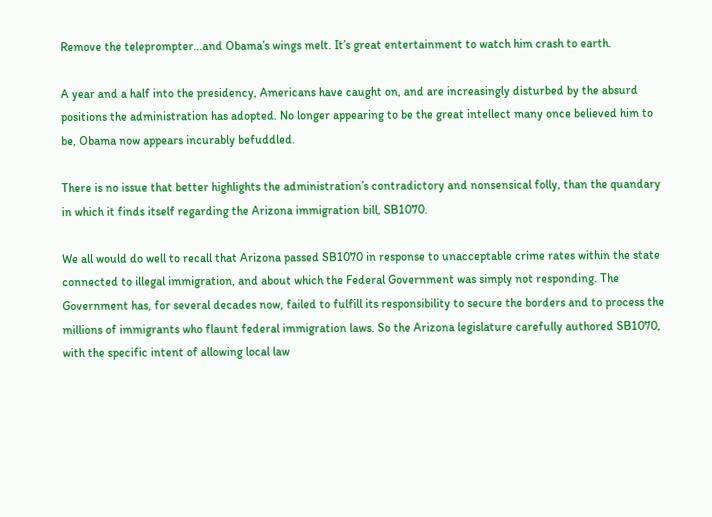Remove the teleprompter…and Obama’s wings melt. It’s great entertainment to watch him crash to earth.

A year and a half into the presidency, Americans have caught on, and are increasingly disturbed by the absurd positions the administration has adopted. No longer appearing to be the great intellect many once believed him to be, Obama now appears incurably befuddled.

There is no issue that better highlights the administration’s contradictory and nonsensical folly, than the quandary in which it finds itself regarding the Arizona immigration bill, SB1070.

We all would do well to recall that Arizona passed SB1070 in response to unacceptable crime rates within the state connected to illegal immigration, and about which the Federal Government was simply not responding. The Government has, for several decades now, failed to fulfill its responsibility to secure the borders and to process the millions of immigrants who flaunt federal immigration laws. So the Arizona legislature carefully authored SB1070, with the specific intent of allowing local law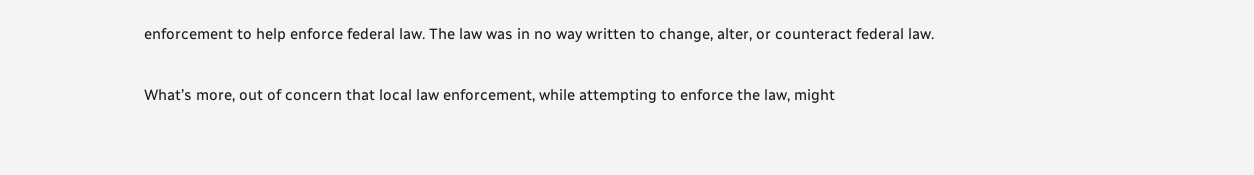enforcement to help enforce federal law. The law was in no way written to change, alter, or counteract federal law.

What’s more, out of concern that local law enforcement, while attempting to enforce the law, might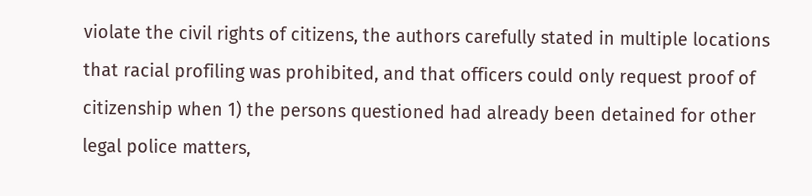violate the civil rights of citizens, the authors carefully stated in multiple locations that racial profiling was prohibited, and that officers could only request proof of citizenship when 1) the persons questioned had already been detained for other legal police matters,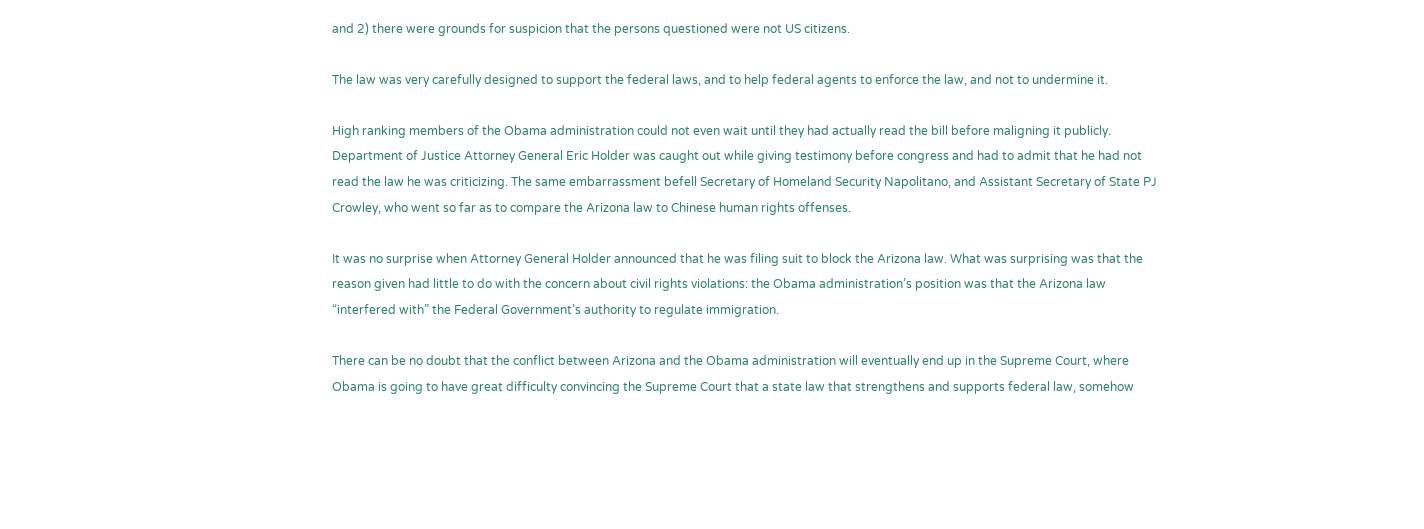and 2) there were grounds for suspicion that the persons questioned were not US citizens.

The law was very carefully designed to support the federal laws, and to help federal agents to enforce the law, and not to undermine it.

High ranking members of the Obama administration could not even wait until they had actually read the bill before maligning it publicly. Department of Justice Attorney General Eric Holder was caught out while giving testimony before congress and had to admit that he had not read the law he was criticizing. The same embarrassment befell Secretary of Homeland Security Napolitano, and Assistant Secretary of State PJ Crowley, who went so far as to compare the Arizona law to Chinese human rights offenses.

It was no surprise when Attorney General Holder announced that he was filing suit to block the Arizona law. What was surprising was that the reason given had little to do with the concern about civil rights violations: the Obama administration’s position was that the Arizona law “interfered with” the Federal Government’s authority to regulate immigration.

There can be no doubt that the conflict between Arizona and the Obama administration will eventually end up in the Supreme Court, where Obama is going to have great difficulty convincing the Supreme Court that a state law that strengthens and supports federal law, somehow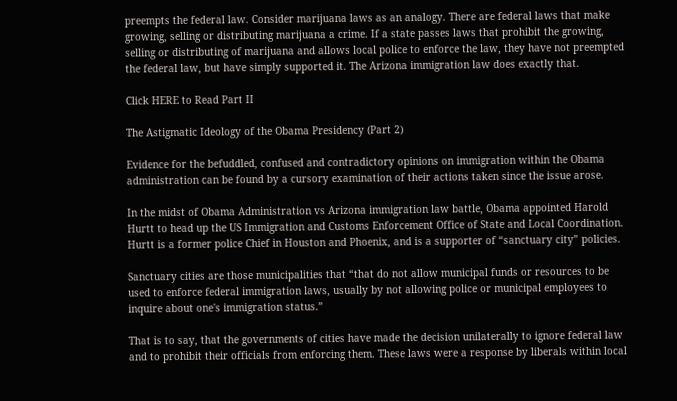preempts the federal law. Consider marijuana laws as an analogy. There are federal laws that make growing, selling or distributing marijuana a crime. If a state passes laws that prohibit the growing, selling or distributing of marijuana and allows local police to enforce the law, they have not preempted the federal law, but have simply supported it. The Arizona immigration law does exactly that.

Click HERE to Read Part II

The Astigmatic Ideology of the Obama Presidency (Part 2)

Evidence for the befuddled, confused and contradictory opinions on immigration within the Obama administration can be found by a cursory examination of their actions taken since the issue arose.

In the midst of Obama Administration vs Arizona immigration law battle, Obama appointed Harold Hurtt to head up the US Immigration and Customs Enforcement Office of State and Local Coordination. Hurtt is a former police Chief in Houston and Phoenix, and is a supporter of “sanctuary city” policies.

Sanctuary cities are those municipalities that “that do not allow municipal funds or resources to be used to enforce federal immigration laws, usually by not allowing police or municipal employees to inquire about one's immigration status.”

That is to say, that the governments of cities have made the decision unilaterally to ignore federal law and to prohibit their officials from enforcing them. These laws were a response by liberals within local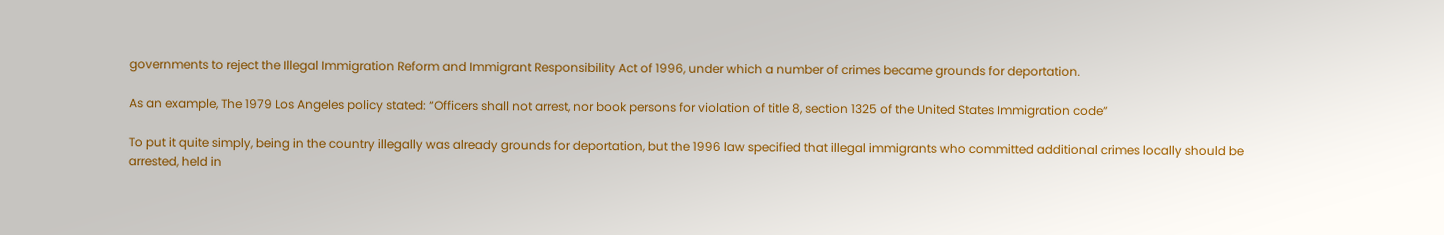governments to reject the Illegal Immigration Reform and Immigrant Responsibility Act of 1996, under which a number of crimes became grounds for deportation.

As an example, The 1979 Los Angeles policy stated: “Officers shall not arrest, nor book persons for violation of title 8, section 1325 of the United States Immigration code”

To put it quite simply, being in the country illegally was already grounds for deportation, but the 1996 law specified that illegal immigrants who committed additional crimes locally should be arrested, held in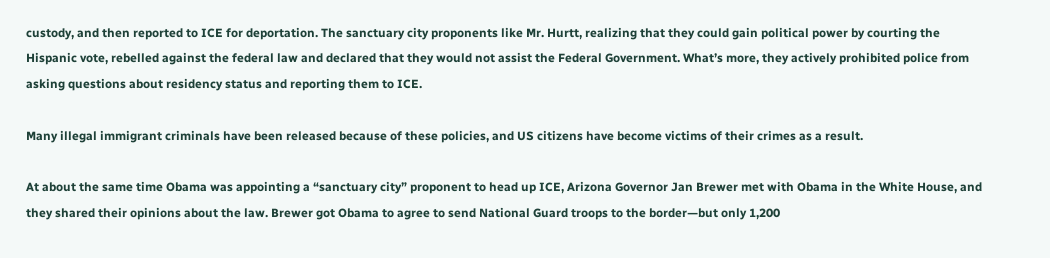custody, and then reported to ICE for deportation. The sanctuary city proponents like Mr. Hurtt, realizing that they could gain political power by courting the Hispanic vote, rebelled against the federal law and declared that they would not assist the Federal Government. What’s more, they actively prohibited police from asking questions about residency status and reporting them to ICE.

Many illegal immigrant criminals have been released because of these policies, and US citizens have become victims of their crimes as a result.

At about the same time Obama was appointing a “sanctuary city” proponent to head up ICE, Arizona Governor Jan Brewer met with Obama in the White House, and they shared their opinions about the law. Brewer got Obama to agree to send National Guard troops to the border—but only 1,200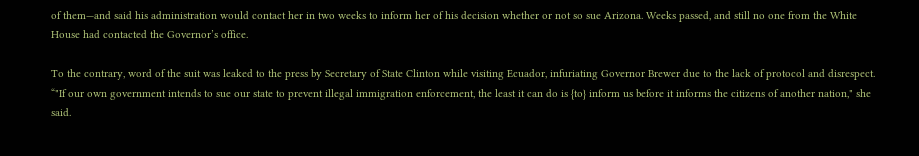of them—and said his administration would contact her in two weeks to inform her of his decision whether or not so sue Arizona. Weeks passed, and still no one from the White House had contacted the Governor’s office.

To the contrary, word of the suit was leaked to the press by Secretary of State Clinton while visiting Ecuador, infuriating Governor Brewer due to the lack of protocol and disrespect. “"If our own government intends to sue our state to prevent illegal immigration enforcement, the least it can do is {to} inform us before it informs the citizens of another nation," she said.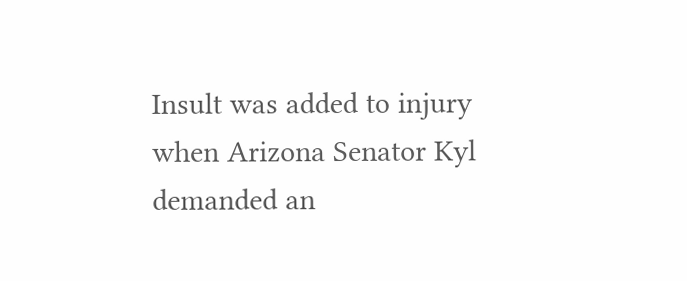Insult was added to injury when Arizona Senator Kyl demanded an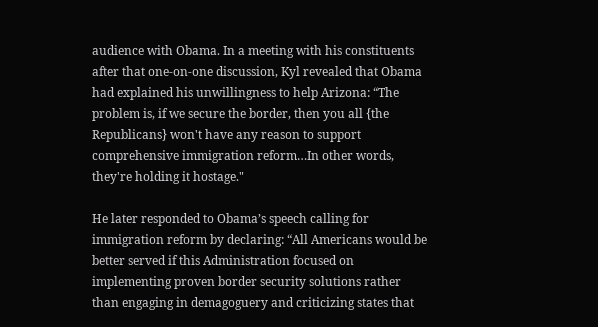audience with Obama. In a meeting with his constituents after that one-on-one discussion, Kyl revealed that Obama had explained his unwillingness to help Arizona: “The problem is, if we secure the border, then you all {the Republicans} won't have any reason to support comprehensive immigration reform…In other words, they're holding it hostage."

He later responded to Obama’s speech calling for immigration reform by declaring: “All Americans would be better served if this Administration focused on implementing proven border security solutions rather than engaging in demagoguery and criticizing states that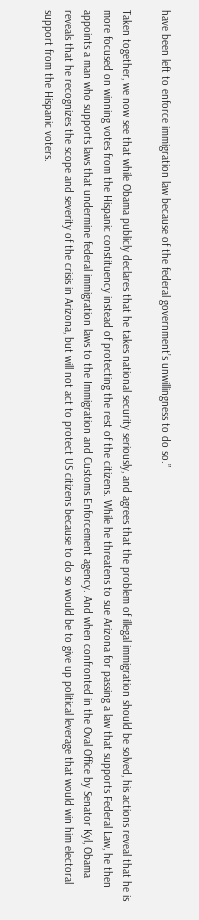have been left to enforce immigration law because of the federal government’s unwillingness to do so.”

Taken together, we now see that while Obama publicly declares that he takes national security seriously, and agrees that the problem of illegal immigration should be solved, his actions reveal that he is more focused on winning votes from the Hispanic constituency instead of protecting the rest of the citizens. While he threatens to sue Arizona for passing a law that supports Federal Law, he then appoints a man who supports laws that undermine federal immigration laws to the Immigration and Customs Enforcement agency. And when confronted in the Oval Office by Senator Kyl, Obama reveals that he recognizes the scope and severity of the crisis in Arizona, but will not act to protect US citizens because to do so would be to give up political leverage that would win him electoral support from the Hispanic voters.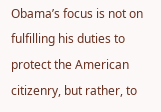Obama’s focus is not on fulfilling his duties to protect the American citizenry, but rather, to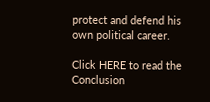protect and defend his own political career.

Click HERE to read the Conclusion